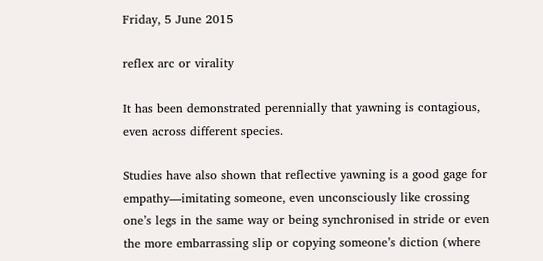Friday, 5 June 2015

reflex arc or virality

It has been demonstrated perennially that yawning is contagious, even across different species.

Studies have also shown that reflective yawning is a good gage for empathy—imitating someone, even unconsciously like crossing one’s legs in the same way or being synchronised in stride or even the more embarrassing slip or copying someone’s diction (where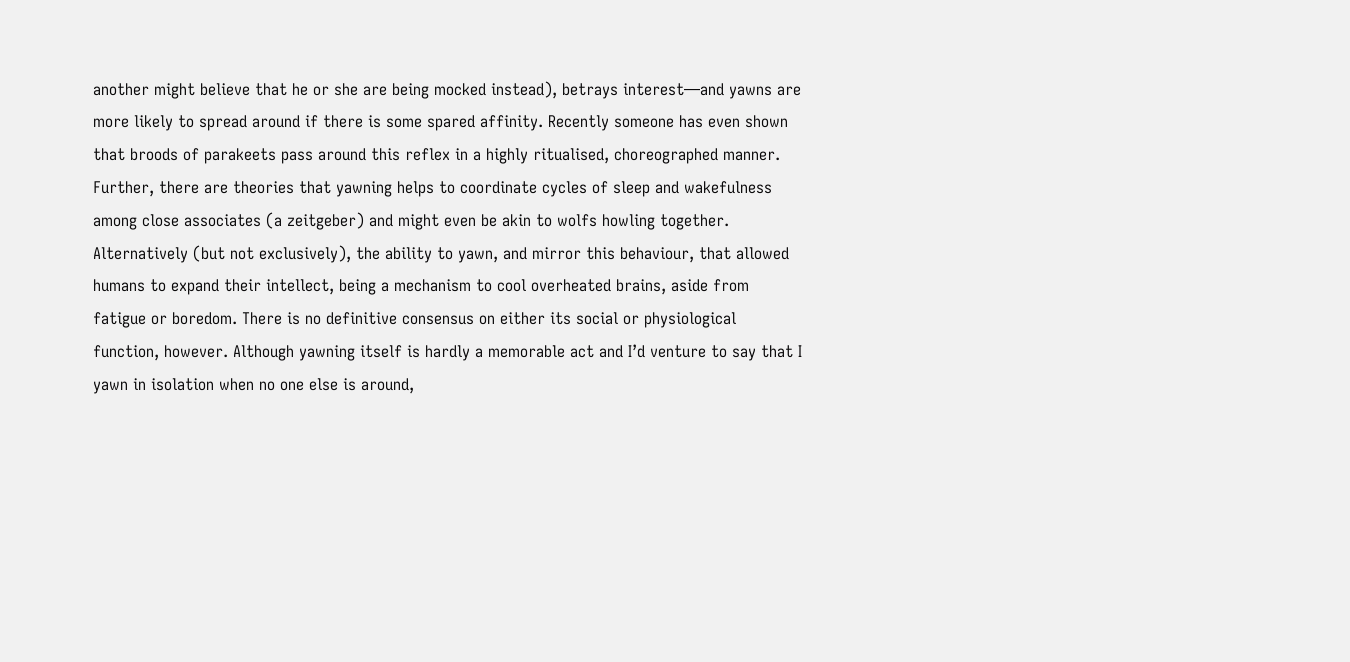another might believe that he or she are being mocked instead), betrays interest—and yawns are more likely to spread around if there is some spared affinity. Recently someone has even shown that broods of parakeets pass around this reflex in a highly ritualised, choreographed manner. Further, there are theories that yawning helps to coordinate cycles of sleep and wakefulness among close associates (a zeitgeber) and might even be akin to wolfs howling together. Alternatively (but not exclusively), the ability to yawn, and mirror this behaviour, that allowed humans to expand their intellect, being a mechanism to cool overheated brains, aside from fatigue or boredom. There is no definitive consensus on either its social or physiological function, however. Although yawning itself is hardly a memorable act and I’d venture to say that I yawn in isolation when no one else is around,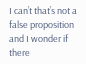I can’t that’s not a false proposition and I wonder if there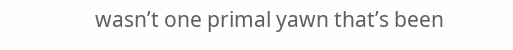wasn’t one primal yawn that’s been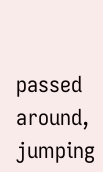passed around, jumping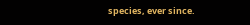species, ever since.